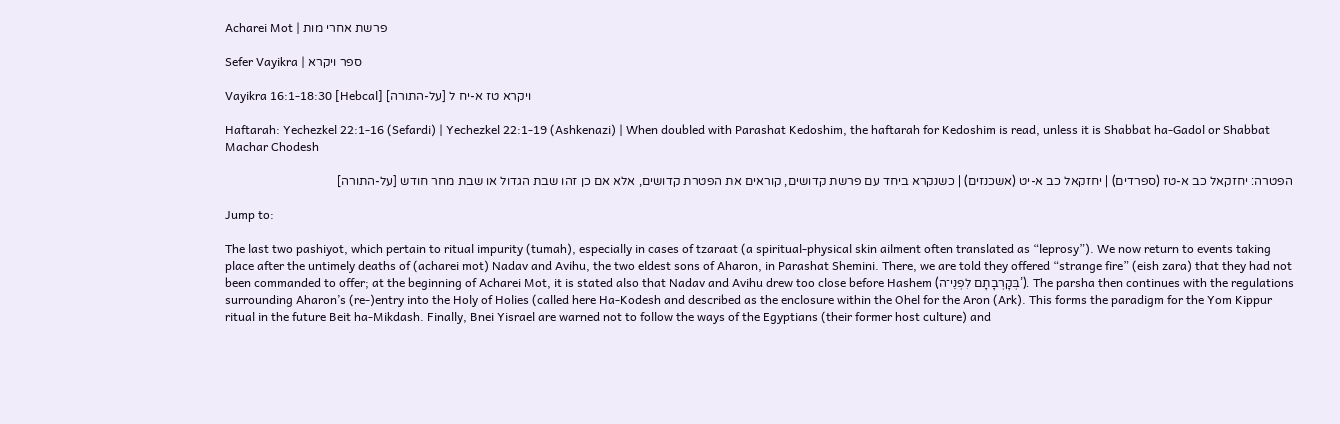Acharei Mot | פרשת אחרי מות

Sefer Vayikra | ספר ויקרא

Vayikra 16:1-18:30 [Hebcal] [על-התורה] ויקרא טז א-יח ל

Haftarah: Yechezkel 22:1-16 (Sefardi) | Yechezkel 22:1-19 (Ashkenazi) | When doubled with Parashat Kedoshim, the haftarah for Kedoshim is read, unless it is Shabbat ha-Gadol or Shabbat Machar Chodesh

הפטרה: יחזקאל כב א-טז (ספרדים) | יחזקאל כב א-יט (אשכנזים) | כשנקרא ביחד עם פרשת קדושים, קוראים את הפטרת קדושים, אלא אם כן זהו שבת הגדול או שבת מחר חודש [על-התורה]

Jump to:

The last two pashiyot, which pertain to ritual impurity (tumah), especially in cases of tzaraat (a spiritual-physical skin ailment often translated as “leprosy”). We now return to events taking place after the untimely deaths of (acharei mot) Nadav and Avihu, the two eldest sons of Aharon, in Parashat Shemini. There, we are told they offered “strange fire” (eish zara) that they had not been commanded to offer; at the beginning of Acharei Mot, it is stated also that Nadav and Avihu drew too close before Hashem (בְּקָרְבָתָם לִפְנֵי־ה’). The parsha then continues with the regulations surrounding Aharon’s (re-)entry into the Holy of Holies (called here Ha-Kodesh and described as the enclosure within the Ohel for the Aron (Ark). This forms the paradigm for the Yom Kippur ritual in the future Beit ha-Mikdash. Finally, Bnei Yisrael are warned not to follow the ways of the Egyptians (their former host culture) and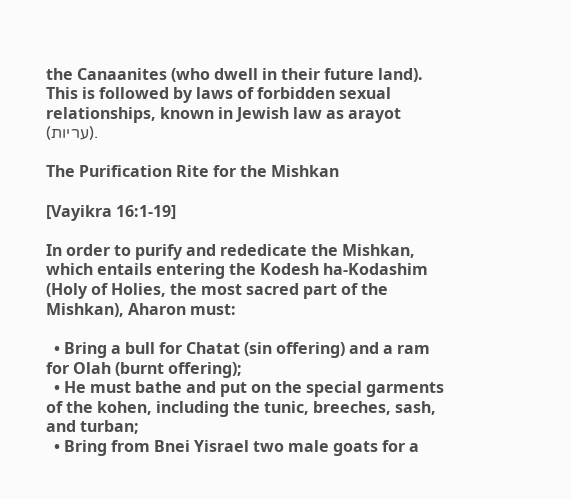the Canaanites (who dwell in their future land). This is followed by laws of forbidden sexual relationships, known in Jewish law as arayot (עריות).

The Purification Rite for the Mishkan

[Vayikra 16:1-19]

In order to purify and rededicate the Mishkan, which entails entering the Kodesh ha-Kodashim (Holy of Holies, the most sacred part of the Mishkan), Aharon must:

  • Bring a bull for Chatat (sin offering) and a ram for Olah (burnt offering);
  • He must bathe and put on the special garments of the kohen, including the tunic, breeches, sash, and turban;
  • Bring from Bnei Yisrael two male goats for a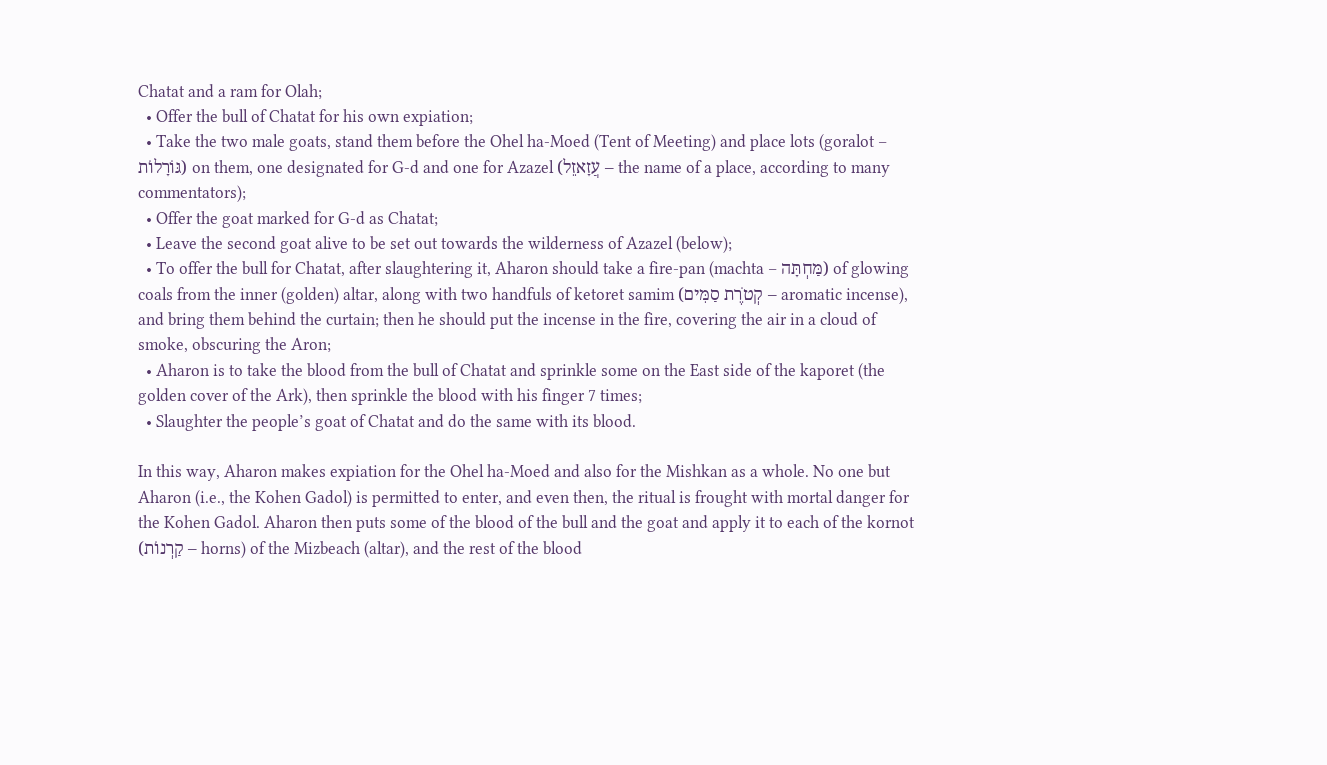Chatat and a ram for Olah;
  • Offer the bull of Chatat for his own expiation;
  • Take the two male goats, stand them before the Ohel ha-Moed (Tent of Meeting) and place lots (goralot – גּוֹרָלוֹת) on them, one designated for G-d and one for Azazel (עֲזָאזֵל – the name of a place, according to many commentators);
  • Offer the goat marked for G-d as Chatat;
  • Leave the second goat alive to be set out towards the wilderness of Azazel (below);
  • To offer the bull for Chatat, after slaughtering it, Aharon should take a fire-pan (machta – מַּחְתָּה) of glowing coals from the inner (golden) altar, along with two handfuls of ketoret samim (קְטֹרֶת סַמִּים – aromatic incense), and bring them behind the curtain; then he should put the incense in the fire, covering the air in a cloud of smoke, obscuring the Aron;
  • Aharon is to take the blood from the bull of Chatat and sprinkle some on the East side of the kaporet (the golden cover of the Ark), then sprinkle the blood with his finger 7 times;
  • Slaughter the people’s goat of Chatat and do the same with its blood.

In this way, Aharon makes expiation for the Ohel ha-Moed and also for the Mishkan as a whole. No one but Aharon (i.e., the Kohen Gadol) is permitted to enter, and even then, the ritual is frought with mortal danger for the Kohen Gadol. Aharon then puts some of the blood of the bull and the goat and apply it to each of the kornot (קַרְנוֹת – horns) of the Mizbeach (altar), and the rest of the blood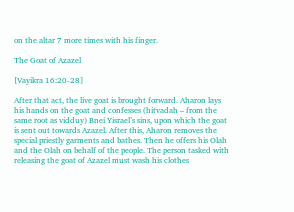on the altar 7 more times with his finger.

The Goat of Azazel

[Vayikra 16:20-28]

After that act, the live goat is brought forward. Aharon lays his hands on the goat and confesses (hitvadah – from the same root as vidduy) Bnei Yisrael’s sins, upon which the goat is sent out towards Azazel. After this, Aharon removes the special priestly garments and bathes. Then he offers his Olah and the Olah on behalf of the people. The person tasked with releasing the goat of Azazel must wash his clothes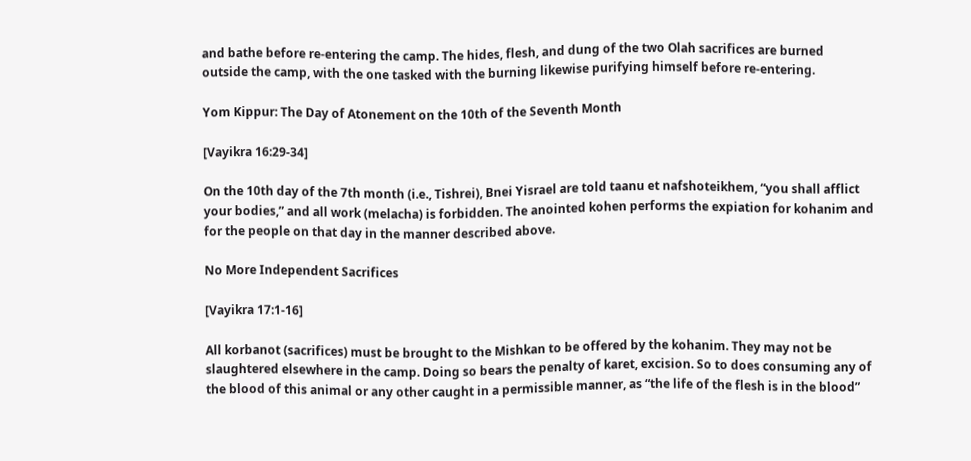and bathe before re-entering the camp. The hides, flesh, and dung of the two Olah sacrifices are burned outside the camp, with the one tasked with the burning likewise purifying himself before re-entering.

Yom Kippur: The Day of Atonement on the 10th of the Seventh Month

[Vayikra 16:29-34]

On the 10th day of the 7th month (i.e., Tishrei), Bnei Yisrael are told taanu et nafshoteikhem, “you shall afflict your bodies,” and all work (melacha) is forbidden. The anointed kohen performs the expiation for kohanim and for the people on that day in the manner described above.

No More Independent Sacrifices

[Vayikra 17:1-16]

All korbanot (sacrifices) must be brought to the Mishkan to be offered by the kohanim. They may not be slaughtered elsewhere in the camp. Doing so bears the penalty of karet, excision. So to does consuming any of the blood of this animal or any other caught in a permissible manner, as “the life of the flesh is in the blood”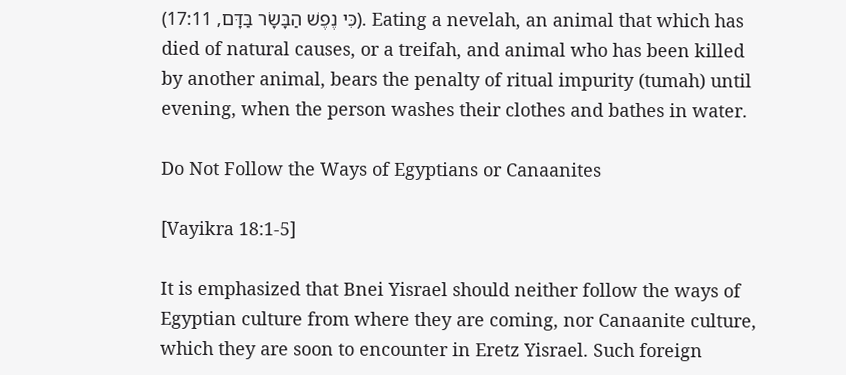(כִּי נֶפֶשׁ הַבָּשָׂר בַּדָּם, 17:11). Eating a nevelah, an animal that which has died of natural causes, or a treifah, and animal who has been killed by another animal, bears the penalty of ritual impurity (tumah) until evening, when the person washes their clothes and bathes in water.

Do Not Follow the Ways of Egyptians or Canaanites

[Vayikra 18:1-5]

It is emphasized that Bnei Yisrael should neither follow the ways of Egyptian culture from where they are coming, nor Canaanite culture, which they are soon to encounter in Eretz Yisrael. Such foreign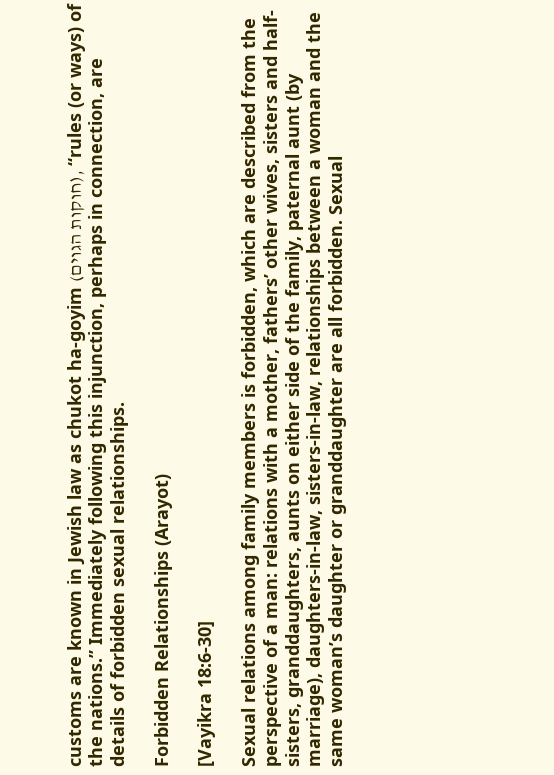customs are known in Jewish law as chukot ha-goyim (חוקות הגוים), “rules (or ways) of the nations.” Immediately following this injunction, perhaps in connection, are details of forbidden sexual relationships.

Forbidden Relationships (Arayot)

[Vayikra 18:6-30]

Sexual relations among family members is forbidden, which are described from the perspective of a man: relations with a mother, fathers’ other wives, sisters and half-sisters, granddaughters, aunts on either side of the family, paternal aunt (by marriage), daughters-in-law, sisters-in-law, relationships between a woman and the same woman’s daughter or granddaughter are all forbidden. Sexual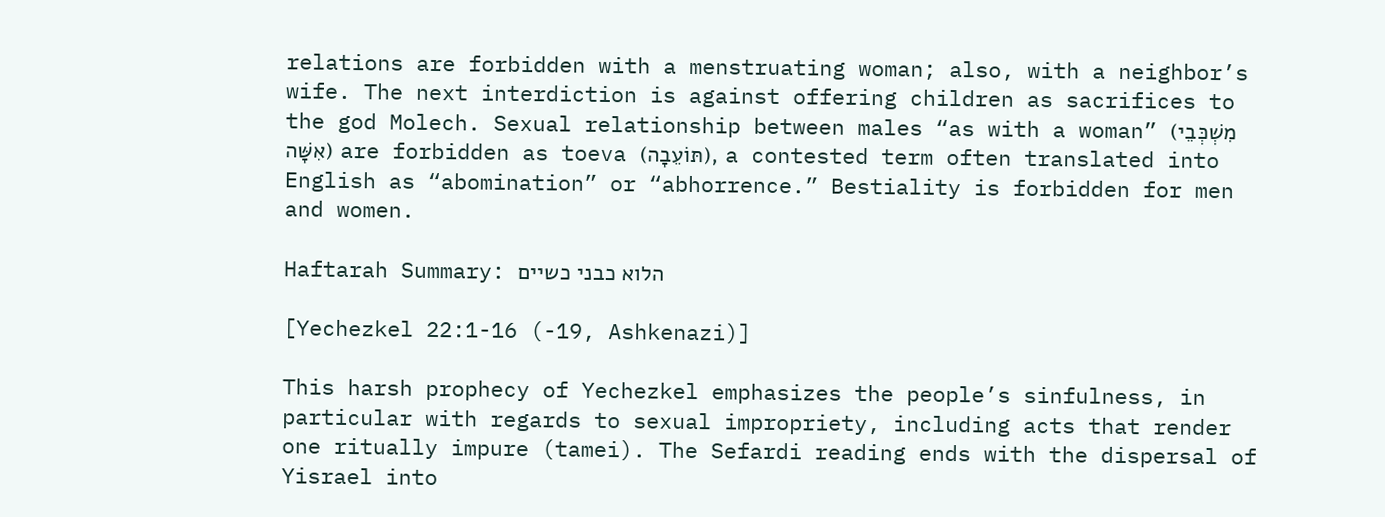relations are forbidden with a menstruating woman; also, with a neighbor’s wife. The next interdiction is against offering children as sacrifices to the god Molech. Sexual relationship between males “as with a woman” (מִשְׁכְּבֵי אִשָּׁה) are forbidden as toeva (תּוֹעֵבָה), a contested term often translated into English as “abomination” or “abhorrence.” Bestiality is forbidden for men and women.

Haftarah Summary: הלוא כבני כשיים

[Yechezkel 22:1-16 (-19, Ashkenazi)]

This harsh prophecy of Yechezkel emphasizes the people’s sinfulness, in particular with regards to sexual impropriety, including acts that render one ritually impure (tamei). The Sefardi reading ends with the dispersal of Yisrael into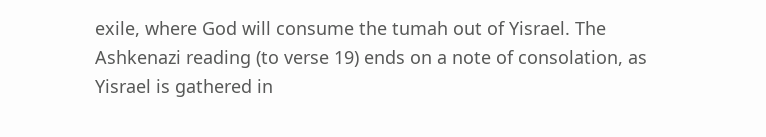exile, where God will consume the tumah out of Yisrael. The Ashkenazi reading (to verse 19) ends on a note of consolation, as Yisrael is gathered in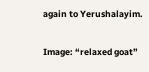again to Yerushalayim.

Image: “relaxed goat”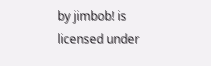by jimbob! is licensed under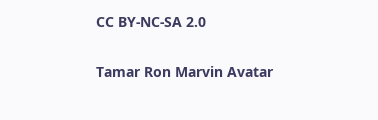CC BY-NC-SA 2.0

Tamar Ron Marvin Avatar